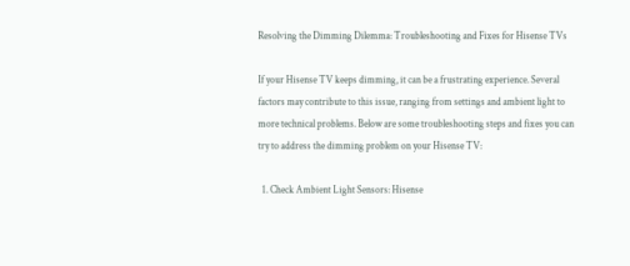Resolving the Dimming Dilemma: Troubleshooting and Fixes for Hisense TVs

If your Hisense TV keeps dimming, it can be a frustrating experience. Several factors may contribute to this issue, ranging from settings and ambient light to more technical problems. Below are some troubleshooting steps and fixes you can try to address the dimming problem on your Hisense TV:

  1. Check Ambient Light Sensors: Hisense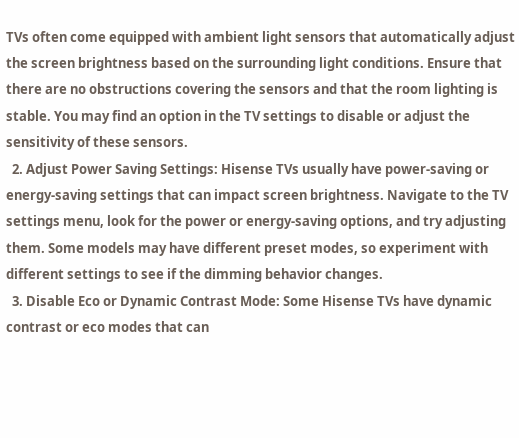TVs often come equipped with ambient light sensors that automatically adjust the screen brightness based on the surrounding light conditions. Ensure that there are no obstructions covering the sensors and that the room lighting is stable. You may find an option in the TV settings to disable or adjust the sensitivity of these sensors.
  2. Adjust Power Saving Settings: Hisense TVs usually have power-saving or energy-saving settings that can impact screen brightness. Navigate to the TV settings menu, look for the power or energy-saving options, and try adjusting them. Some models may have different preset modes, so experiment with different settings to see if the dimming behavior changes.
  3. Disable Eco or Dynamic Contrast Mode: Some Hisense TVs have dynamic contrast or eco modes that can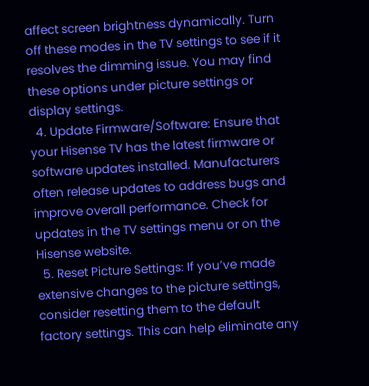affect screen brightness dynamically. Turn off these modes in the TV settings to see if it resolves the dimming issue. You may find these options under picture settings or display settings.
  4. Update Firmware/Software: Ensure that your Hisense TV has the latest firmware or software updates installed. Manufacturers often release updates to address bugs and improve overall performance. Check for updates in the TV settings menu or on the Hisense website.
  5. Reset Picture Settings: If you’ve made extensive changes to the picture settings, consider resetting them to the default factory settings. This can help eliminate any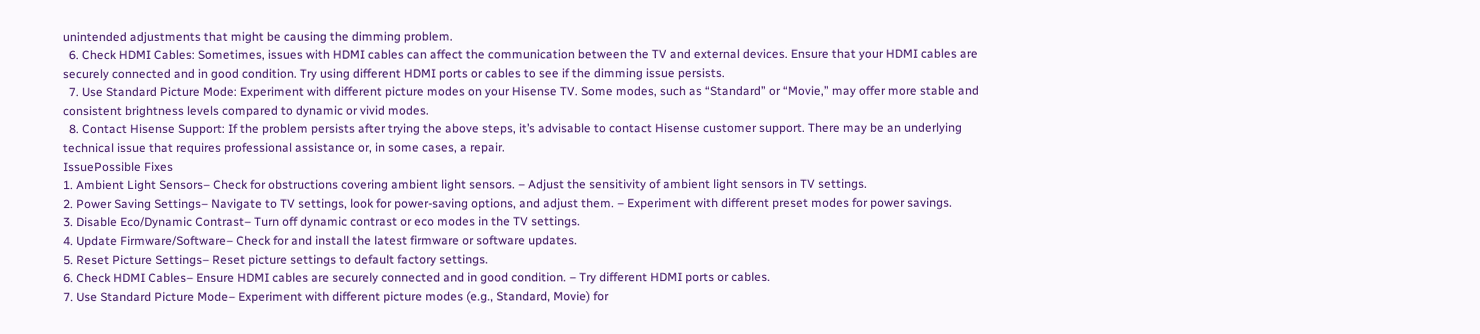unintended adjustments that might be causing the dimming problem.
  6. Check HDMI Cables: Sometimes, issues with HDMI cables can affect the communication between the TV and external devices. Ensure that your HDMI cables are securely connected and in good condition. Try using different HDMI ports or cables to see if the dimming issue persists.
  7. Use Standard Picture Mode: Experiment with different picture modes on your Hisense TV. Some modes, such as “Standard” or “Movie,” may offer more stable and consistent brightness levels compared to dynamic or vivid modes.
  8. Contact Hisense Support: If the problem persists after trying the above steps, it’s advisable to contact Hisense customer support. There may be an underlying technical issue that requires professional assistance or, in some cases, a repair.
IssuePossible Fixes
1. Ambient Light Sensors– Check for obstructions covering ambient light sensors. – Adjust the sensitivity of ambient light sensors in TV settings.
2. Power Saving Settings– Navigate to TV settings, look for power-saving options, and adjust them. – Experiment with different preset modes for power savings.
3. Disable Eco/Dynamic Contrast– Turn off dynamic contrast or eco modes in the TV settings.
4. Update Firmware/Software– Check for and install the latest firmware or software updates.
5. Reset Picture Settings– Reset picture settings to default factory settings.
6. Check HDMI Cables– Ensure HDMI cables are securely connected and in good condition. – Try different HDMI ports or cables.
7. Use Standard Picture Mode– Experiment with different picture modes (e.g., Standard, Movie) for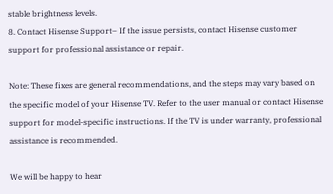stable brightness levels.
8. Contact Hisense Support– If the issue persists, contact Hisense customer support for professional assistance or repair.

Note: These fixes are general recommendations, and the steps may vary based on the specific model of your Hisense TV. Refer to the user manual or contact Hisense support for model-specific instructions. If the TV is under warranty, professional assistance is recommended.

We will be happy to hear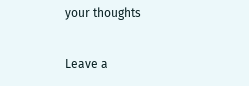your thoughts

Leave a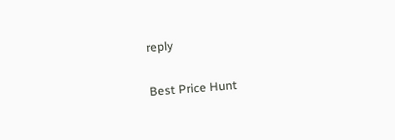reply

Best Price Hunt